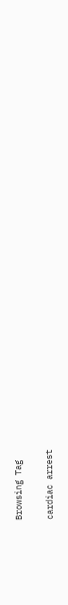Browsing Tag

cardiac arrest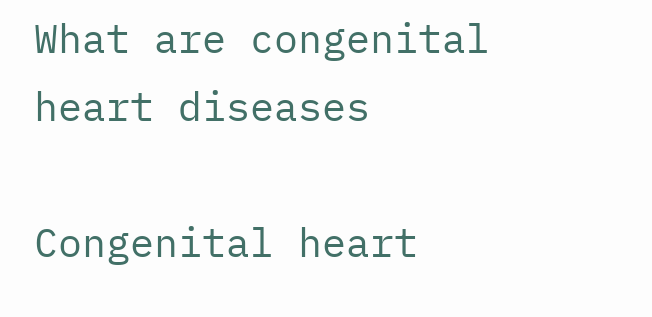What are congenital heart diseases

Congenital heart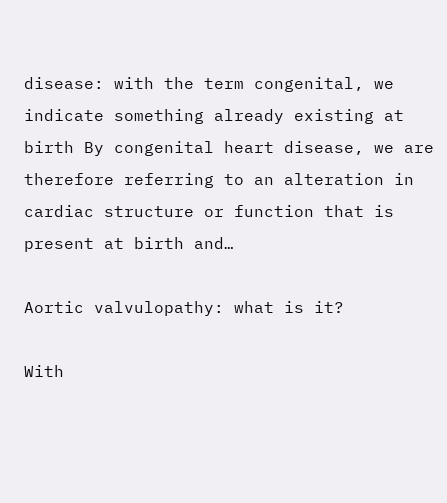disease: with the term congenital, we indicate something already existing at birth By congenital heart disease, we are therefore referring to an alteration in cardiac structure or function that is present at birth and…

Aortic valvulopathy: what is it?

With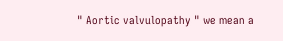" Aortic valvulopathy " we mean a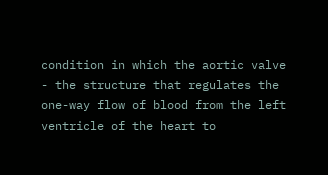condition in which the aortic valve - the structure that regulates the one-way flow of blood from the left ventricle of the heart to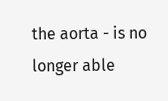the aorta - is no longer able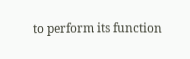to perform its function